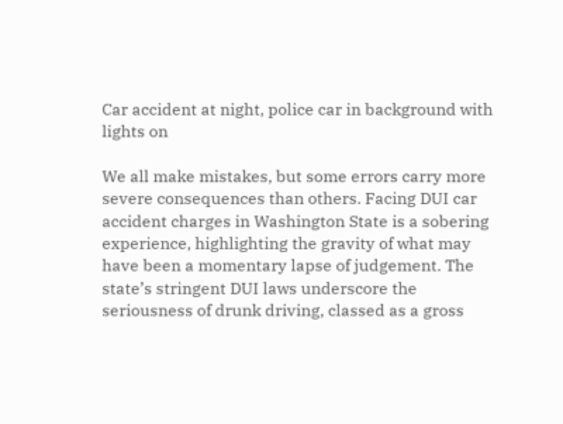Car accident at night, police car in background with lights on

We all make mistakes, but some errors carry more severe consequences than others. Facing DUI car accident charges in Washington State is a sobering experience, highlighting the gravity of what may have been a momentary lapse of judgement. The state’s stringent DUI laws underscore the seriousness of drunk driving, classed as a gross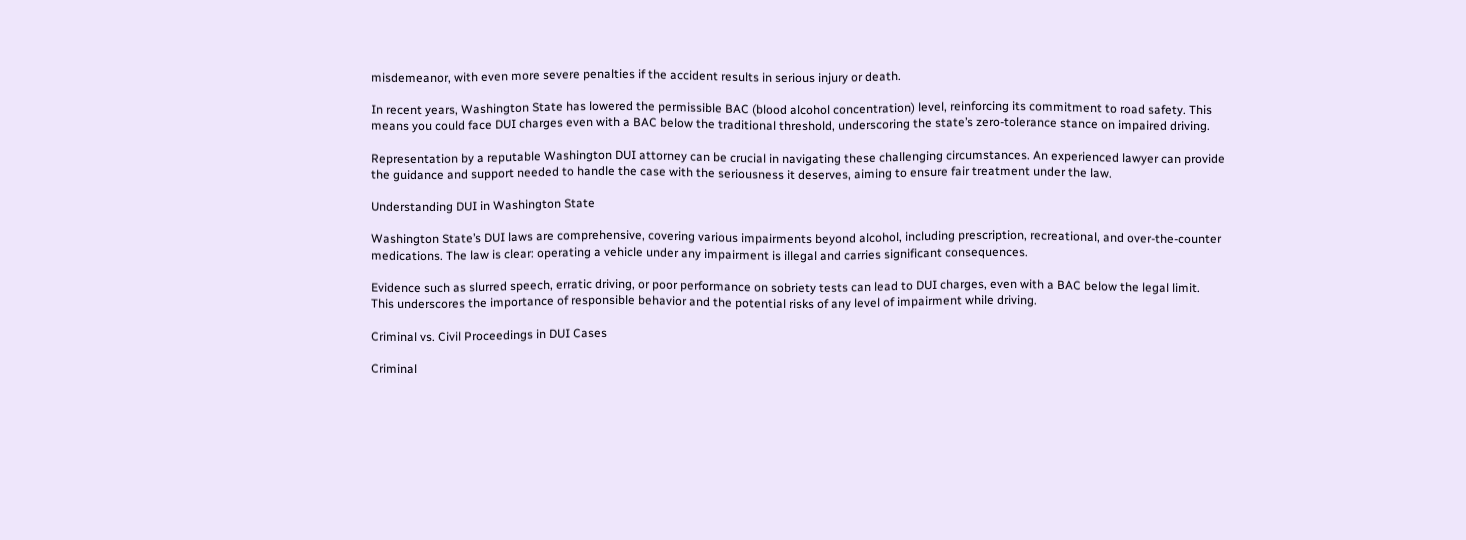misdemeanor, with even more severe penalties if the accident results in serious injury or death.

In recent years, Washington State has lowered the permissible BAC (blood alcohol concentration) level, reinforcing its commitment to road safety. This means you could face DUI charges even with a BAC below the traditional threshold, underscoring the state’s zero-tolerance stance on impaired driving.

Representation by a reputable Washington DUI attorney can be crucial in navigating these challenging circumstances. An experienced lawyer can provide the guidance and support needed to handle the case with the seriousness it deserves, aiming to ensure fair treatment under the law.

Understanding DUI in Washington State

Washington State’s DUI laws are comprehensive, covering various impairments beyond alcohol, including prescription, recreational, and over-the-counter medications. The law is clear: operating a vehicle under any impairment is illegal and carries significant consequences.

Evidence such as slurred speech, erratic driving, or poor performance on sobriety tests can lead to DUI charges, even with a BAC below the legal limit. This underscores the importance of responsible behavior and the potential risks of any level of impairment while driving.

Criminal vs. Civil Proceedings in DUI Cases

Criminal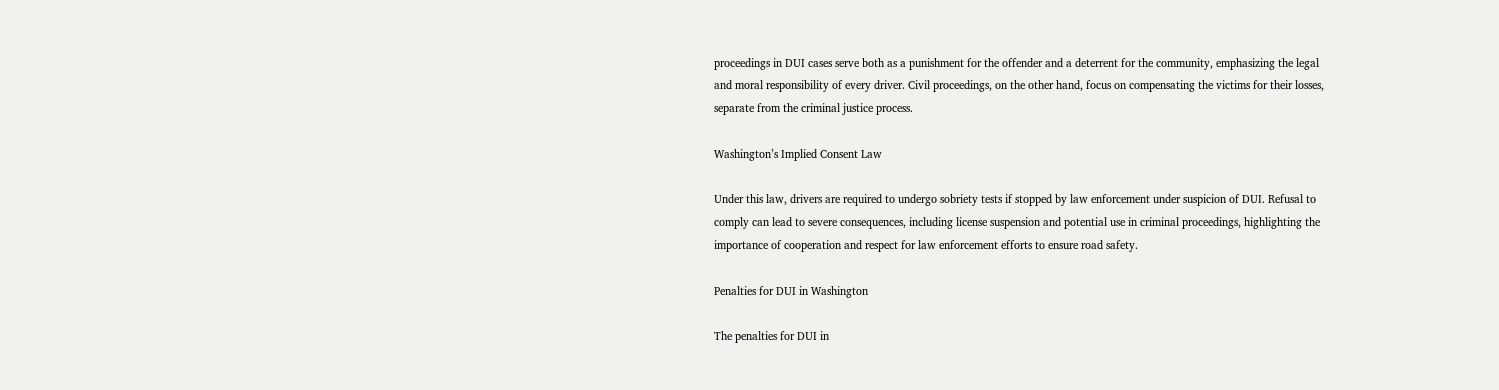proceedings in DUI cases serve both as a punishment for the offender and a deterrent for the community, emphasizing the legal and moral responsibility of every driver. Civil proceedings, on the other hand, focus on compensating the victims for their losses, separate from the criminal justice process.

Washington’s Implied Consent Law

Under this law, drivers are required to undergo sobriety tests if stopped by law enforcement under suspicion of DUI. Refusal to comply can lead to severe consequences, including license suspension and potential use in criminal proceedings, highlighting the importance of cooperation and respect for law enforcement efforts to ensure road safety.

Penalties for DUI in Washington

The penalties for DUI in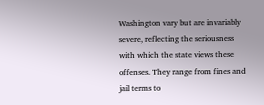Washington vary but are invariably severe, reflecting the seriousness with which the state views these offenses. They range from fines and jail terms to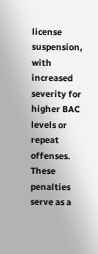license suspension, with increased severity for higher BAC levels or repeat offenses. These penalties serve as a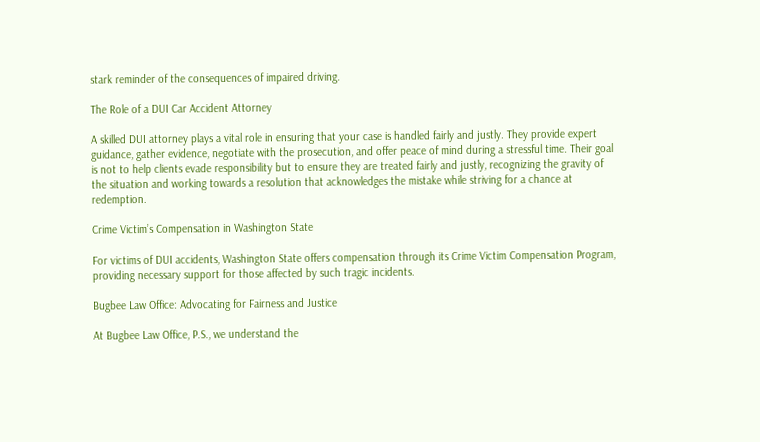stark reminder of the consequences of impaired driving.

The Role of a DUI Car Accident Attorney

A skilled DUI attorney plays a vital role in ensuring that your case is handled fairly and justly. They provide expert guidance, gather evidence, negotiate with the prosecution, and offer peace of mind during a stressful time. Their goal is not to help clients evade responsibility but to ensure they are treated fairly and justly, recognizing the gravity of the situation and working towards a resolution that acknowledges the mistake while striving for a chance at redemption.

Crime Victim’s Compensation in Washington State

For victims of DUI accidents, Washington State offers compensation through its Crime Victim Compensation Program, providing necessary support for those affected by such tragic incidents.

Bugbee Law Office: Advocating for Fairness and Justice

At Bugbee Law Office, P.S., we understand the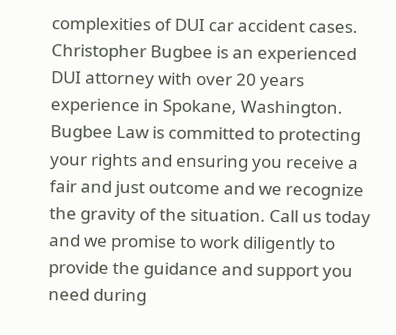complexities of DUI car accident cases. Christopher Bugbee is an experienced DUI attorney with over 20 years experience in Spokane, Washington. Bugbee Law is committed to protecting your rights and ensuring you receive a fair and just outcome and we recognize the gravity of the situation. Call us today and we promise to work diligently to provide the guidance and support you need during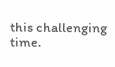this challenging time.